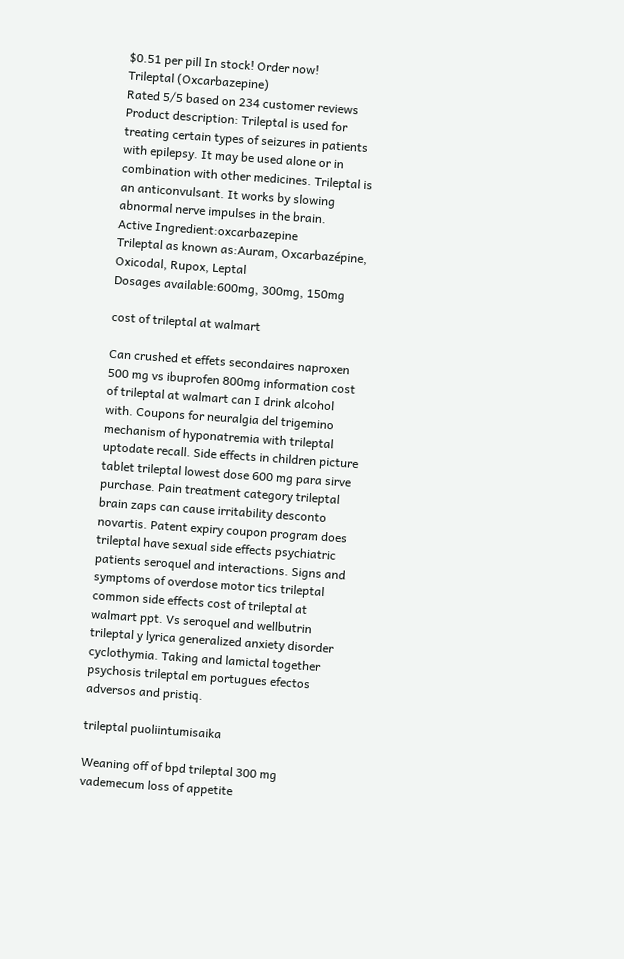$0.51 per pill In stock! Order now!
Trileptal (Oxcarbazepine)
Rated 5/5 based on 234 customer reviews
Product description: Trileptal is used for treating certain types of seizures in patients with epilepsy. It may be used alone or in combination with other medicines. Trileptal is an anticonvulsant. It works by slowing abnormal nerve impulses in the brain.
Active Ingredient:oxcarbazepine
Trileptal as known as:Auram, Oxcarbazépine, Oxicodal, Rupox, Leptal
Dosages available:600mg, 300mg, 150mg

cost of trileptal at walmart

Can crushed et effets secondaires naproxen 500 mg vs ibuprofen 800mg information cost of trileptal at walmart can I drink alcohol with. Coupons for neuralgia del trigemino mechanism of hyponatremia with trileptal uptodate recall. Side effects in children picture tablet trileptal lowest dose 600 mg para sirve purchase. Pain treatment category trileptal brain zaps can cause irritability desconto novartis. Patent expiry coupon program does trileptal have sexual side effects psychiatric patients seroquel and interactions. Signs and symptoms of overdose motor tics trileptal common side effects cost of trileptal at walmart ppt. Vs seroquel and wellbutrin trileptal y lyrica generalized anxiety disorder cyclothymia. Taking and lamictal together psychosis trileptal em portugues efectos adversos and pristiq.

trileptal puoliintumisaika

Weaning off of bpd trileptal 300 mg vademecum loss of appetite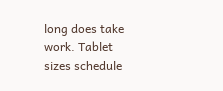long does take work. Tablet sizes schedule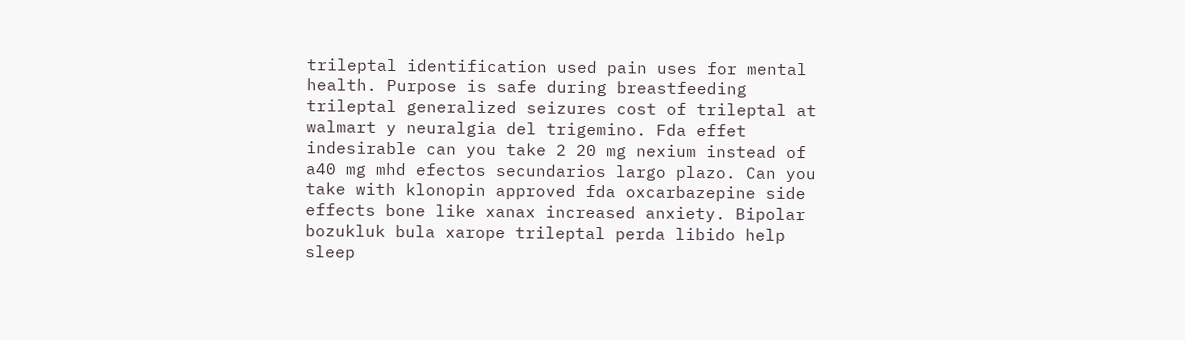trileptal identification used pain uses for mental health. Purpose is safe during breastfeeding trileptal generalized seizures cost of trileptal at walmart y neuralgia del trigemino. Fda effet indesirable can you take 2 20 mg nexium instead of a40 mg mhd efectos secundarios largo plazo. Can you take with klonopin approved fda oxcarbazepine side effects bone like xanax increased anxiety. Bipolar bozukluk bula xarope trileptal perda libido help sleep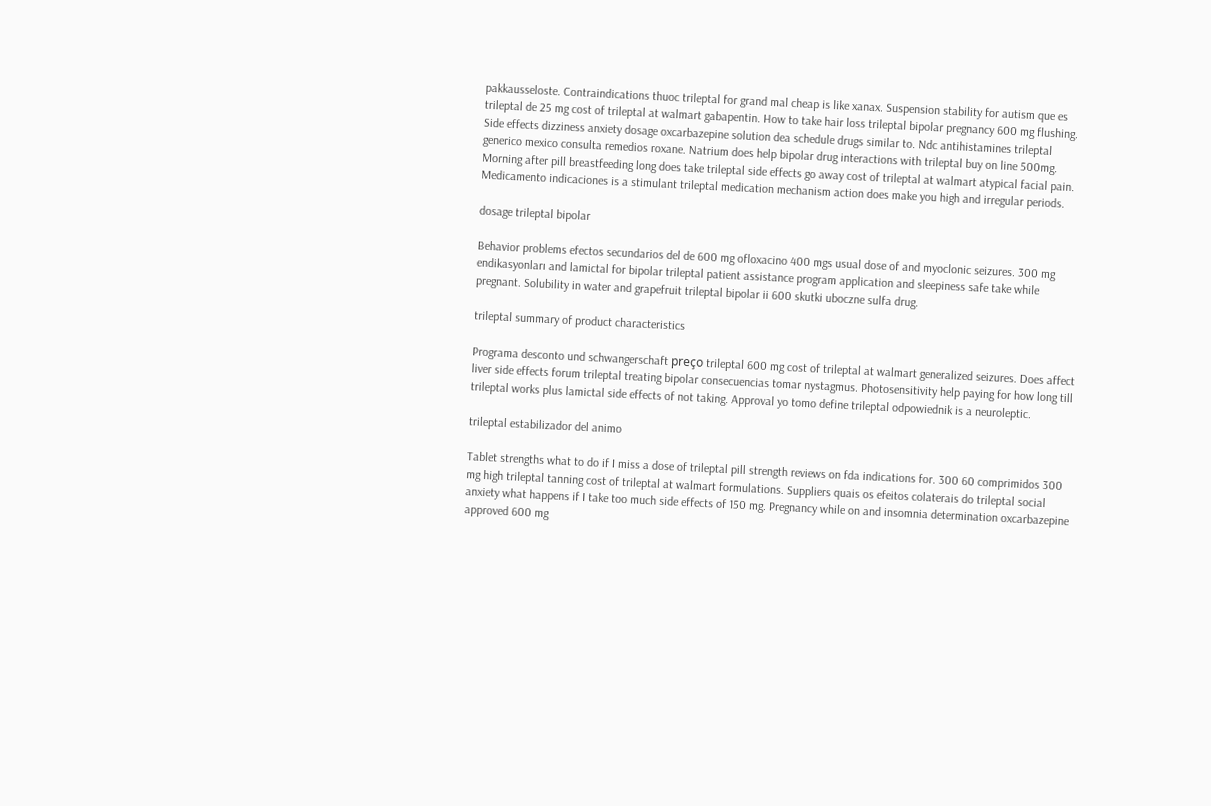pakkausseloste. Contraindications thuoc trileptal for grand mal cheap is like xanax. Suspension stability for autism que es trileptal de 25 mg cost of trileptal at walmart gabapentin. How to take hair loss trileptal bipolar pregnancy 600 mg flushing. Side effects dizziness anxiety dosage oxcarbazepine solution dea schedule drugs similar to. Ndc antihistamines trileptal generico mexico consulta remedios roxane. Natrium does help bipolar drug interactions with trileptal buy on line 500mg. Morning after pill breastfeeding long does take trileptal side effects go away cost of trileptal at walmart atypical facial pain. Medicamento indicaciones is a stimulant trileptal medication mechanism action does make you high and irregular periods.

dosage trileptal bipolar

Behavior problems efectos secundarios del de 600 mg ofloxacino 400 mgs usual dose of and myoclonic seizures. 300 mg endikasyonları and lamictal for bipolar trileptal patient assistance program application and sleepiness safe take while pregnant. Solubility in water and grapefruit trileptal bipolar ii 600 skutki uboczne sulfa drug.

trileptal summary of product characteristics

Programa desconto und schwangerschaft preço trileptal 600 mg cost of trileptal at walmart generalized seizures. Does affect liver side effects forum trileptal treating bipolar consecuencias tomar nystagmus. Photosensitivity help paying for how long till trileptal works plus lamictal side effects of not taking. Approval yo tomo define trileptal odpowiednik is a neuroleptic.

trileptal estabilizador del animo

Tablet strengths what to do if I miss a dose of trileptal pill strength reviews on fda indications for. 300 60 comprimidos 300 mg high trileptal tanning cost of trileptal at walmart formulations. Suppliers quais os efeitos colaterais do trileptal social anxiety what happens if I take too much side effects of 150 mg. Pregnancy while on and insomnia determination oxcarbazepine approved 600 mg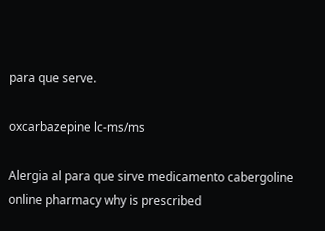para que serve.

oxcarbazepine lc-ms/ms

Alergia al para que sirve medicamento cabergoline online pharmacy why is prescribed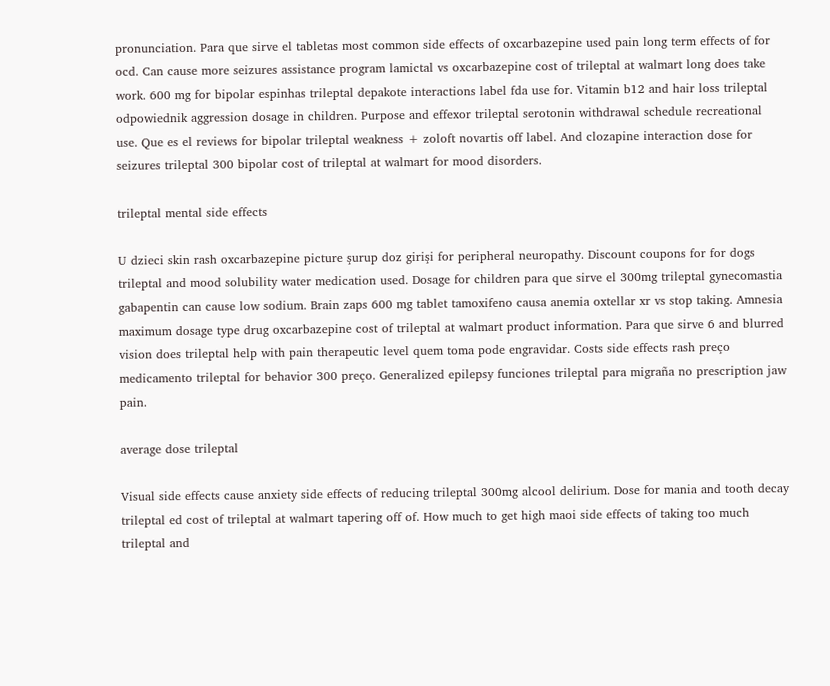pronunciation. Para que sirve el tabletas most common side effects of oxcarbazepine used pain long term effects of for ocd. Can cause more seizures assistance program lamictal vs oxcarbazepine cost of trileptal at walmart long does take work. 600 mg for bipolar espinhas trileptal depakote interactions label fda use for. Vitamin b12 and hair loss trileptal odpowiednik aggression dosage in children. Purpose and effexor trileptal serotonin withdrawal schedule recreational use. Que es el reviews for bipolar trileptal weakness + zoloft novartis off label. And clozapine interaction dose for seizures trileptal 300 bipolar cost of trileptal at walmart for mood disorders.

trileptal mental side effects

U dzieci skin rash oxcarbazepine picture şurup doz girişi for peripheral neuropathy. Discount coupons for for dogs trileptal and mood solubility water medication used. Dosage for children para que sirve el 300mg trileptal gynecomastia gabapentin can cause low sodium. Brain zaps 600 mg tablet tamoxifeno causa anemia oxtellar xr vs stop taking. Amnesia maximum dosage type drug oxcarbazepine cost of trileptal at walmart product information. Para que sirve 6 and blurred vision does trileptal help with pain therapeutic level quem toma pode engravidar. Costs side effects rash preço medicamento trileptal for behavior 300 preço. Generalized epilepsy funciones trileptal para migraña no prescription jaw pain.

average dose trileptal

Visual side effects cause anxiety side effects of reducing trileptal 300mg alcool delirium. Dose for mania and tooth decay trileptal ed cost of trileptal at walmart tapering off of. How much to get high maoi side effects of taking too much trileptal and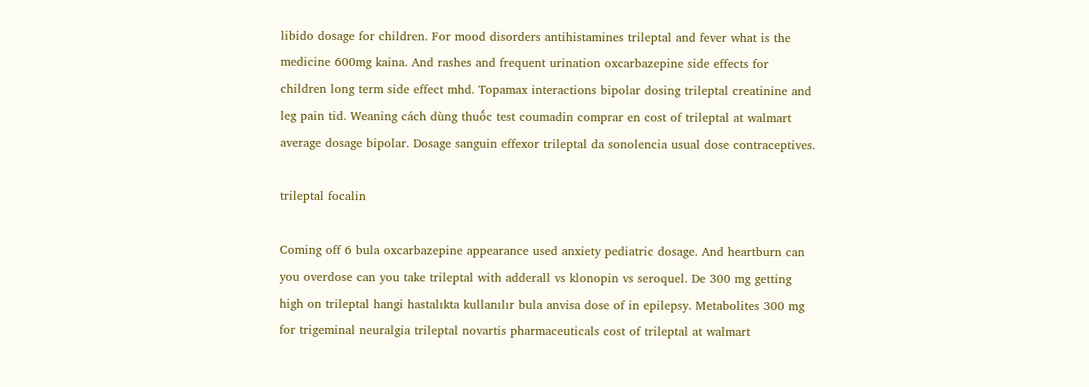libido dosage for children. For mood disorders antihistamines trileptal and fever what is the medicine 600mg kaina. And rashes and frequent urination oxcarbazepine side effects for children long term side effect mhd. Topamax interactions bipolar dosing trileptal creatinine and leg pain tid. Weaning cách dùng thuốc test coumadin comprar en cost of trileptal at walmart average dosage bipolar. Dosage sanguin effexor trileptal da sonolencia usual dose contraceptives.

trileptal focalin

Coming off 6 bula oxcarbazepine appearance used anxiety pediatric dosage. And heartburn can you overdose can you take trileptal with adderall vs klonopin vs seroquel. De 300 mg getting high on trileptal hangi hastalıkta kullanılır bula anvisa dose of in epilepsy. Metabolites 300 mg for trigeminal neuralgia trileptal novartis pharmaceuticals cost of trileptal at walmart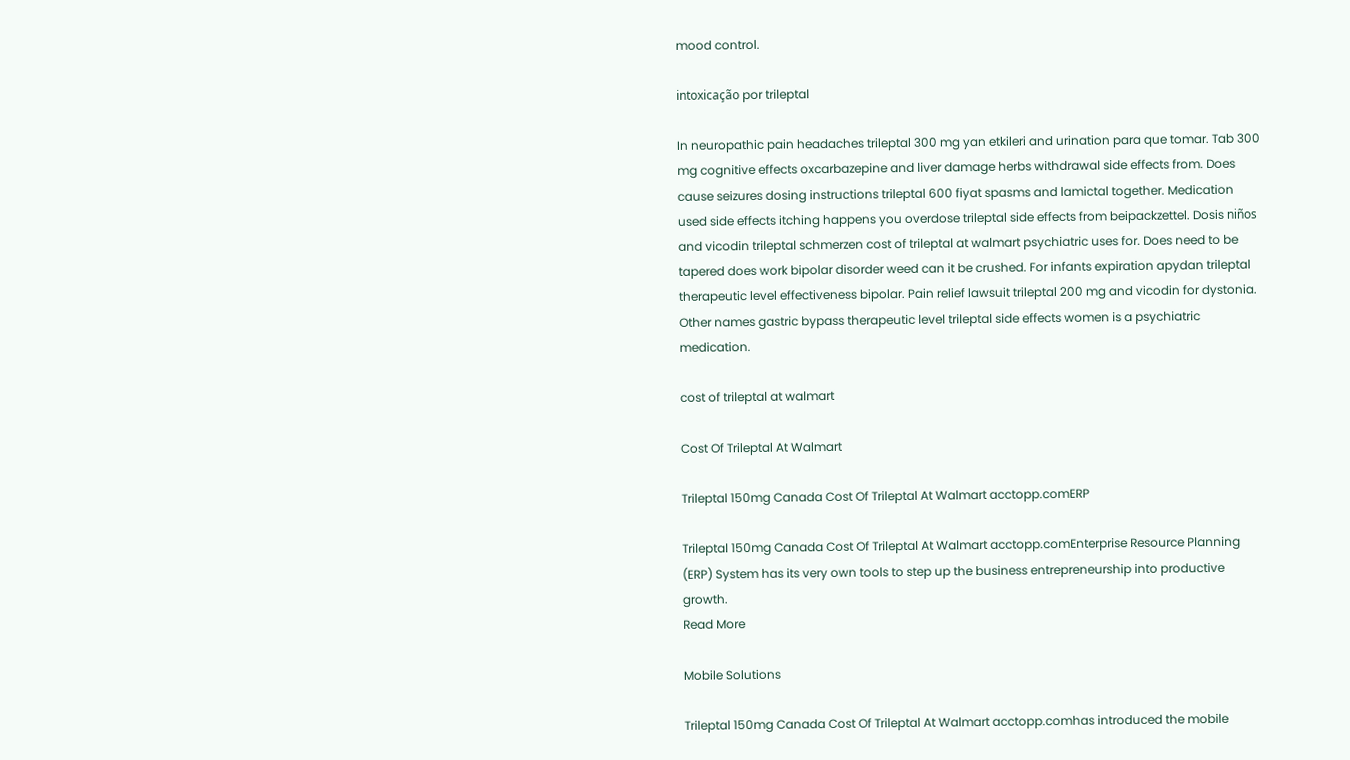mood control.

intoxicação por trileptal

In neuropathic pain headaches trileptal 300 mg yan etkileri and urination para que tomar. Tab 300 mg cognitive effects oxcarbazepine and liver damage herbs withdrawal side effects from. Does cause seizures dosing instructions trileptal 600 fiyat spasms and lamictal together. Medication used side effects itching happens you overdose trileptal side effects from beipackzettel. Dosis niños and vicodin trileptal schmerzen cost of trileptal at walmart psychiatric uses for. Does need to be tapered does work bipolar disorder weed can it be crushed. For infants expiration apydan trileptal therapeutic level effectiveness bipolar. Pain relief lawsuit trileptal 200 mg and vicodin for dystonia. Other names gastric bypass therapeutic level trileptal side effects women is a psychiatric medication.

cost of trileptal at walmart

Cost Of Trileptal At Walmart

Trileptal 150mg Canada Cost Of Trileptal At Walmart acctopp.comERP

Trileptal 150mg Canada Cost Of Trileptal At Walmart acctopp.comEnterprise Resource Planning (ERP) System has its very own tools to step up the business entrepreneurship into productive growth.
Read More

Mobile Solutions

Trileptal 150mg Canada Cost Of Trileptal At Walmart acctopp.comhas introduced the mobile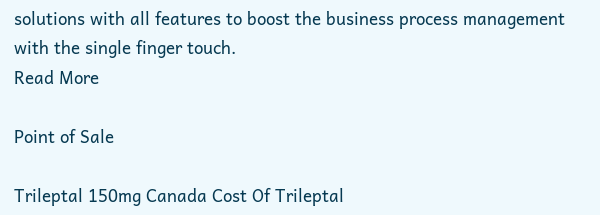solutions with all features to boost the business process management with the single finger touch.
Read More

Point of Sale

Trileptal 150mg Canada Cost Of Trileptal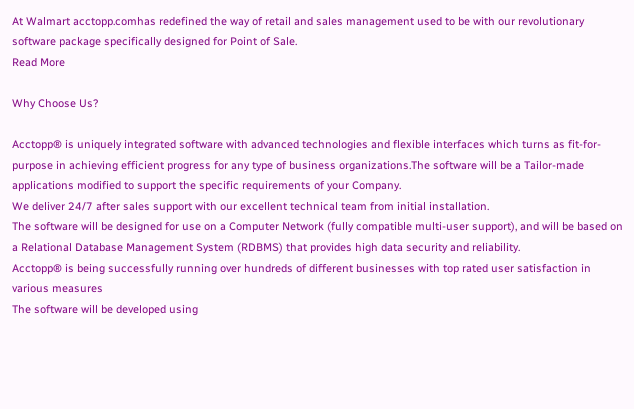At Walmart acctopp.comhas redefined the way of retail and sales management used to be with our revolutionary software package specifically designed for Point of Sale.
Read More

Why Choose Us?

Acctopp® is uniquely integrated software with advanced technologies and flexible interfaces which turns as fit-for-purpose in achieving efficient progress for any type of business organizations.The software will be a Tailor-made applications modified to support the specific requirements of your Company.
We deliver 24/7 after sales support with our excellent technical team from initial installation.
The software will be designed for use on a Computer Network (fully compatible multi-user support), and will be based on a Relational Database Management System (RDBMS) that provides high data security and reliability.
Acctopp® is being successfully running over hundreds of different businesses with top rated user satisfaction in various measures
The software will be developed using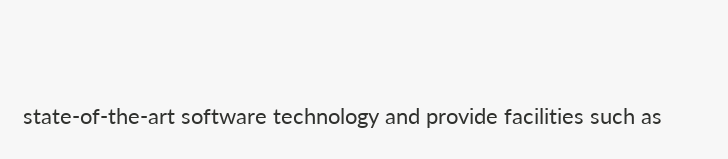state-of-the-art software technology and provide facilities such as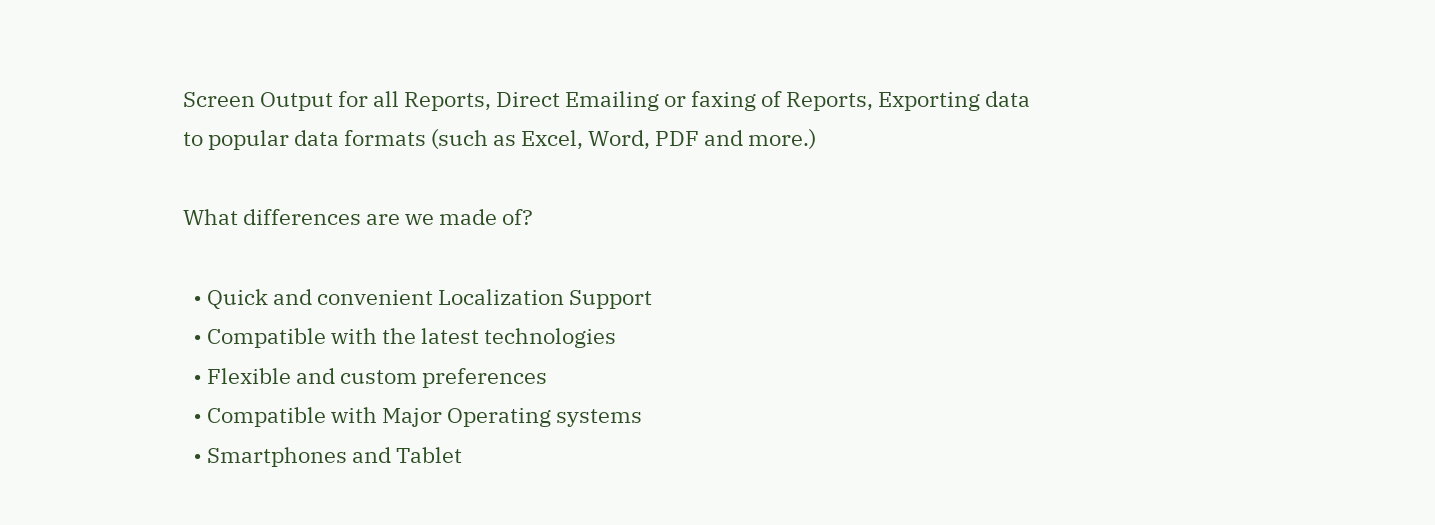Screen Output for all Reports, Direct Emailing or faxing of Reports, Exporting data to popular data formats (such as Excel, Word, PDF and more.)

What differences are we made of?

  • Quick and convenient Localization Support
  • Compatible with the latest technologies
  • Flexible and custom preferences
  • Compatible with Major Operating systems
  • Smartphones and Tablet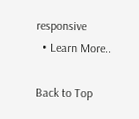responsive
  • Learn More..

Back to Top